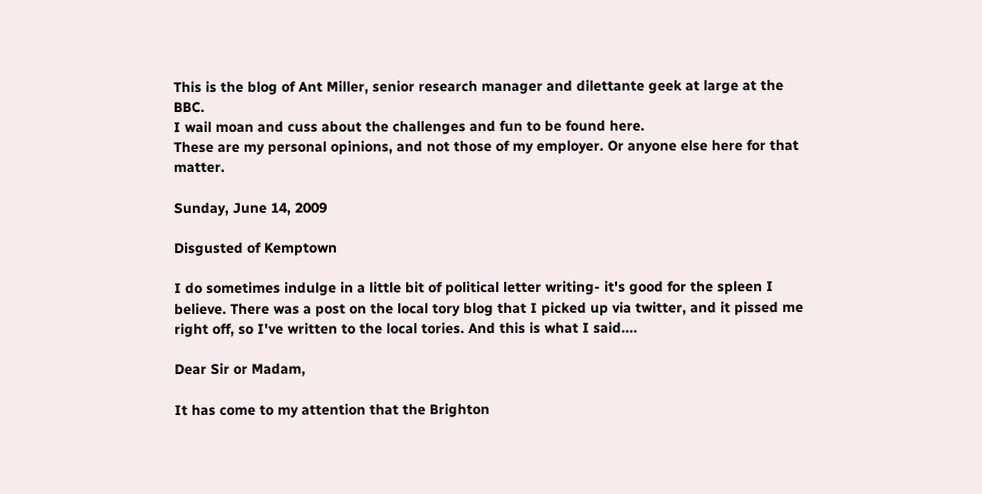This is the blog of Ant Miller, senior research manager and dilettante geek at large at the BBC.
I wail moan and cuss about the challenges and fun to be found here.
These are my personal opinions, and not those of my employer. Or anyone else here for that matter.

Sunday, June 14, 2009

Disgusted of Kemptown

I do sometimes indulge in a little bit of political letter writing- it's good for the spleen I believe. There was a post on the local tory blog that I picked up via twitter, and it pissed me right off, so I've written to the local tories. And this is what I said....

Dear Sir or Madam,

It has come to my attention that the Brighton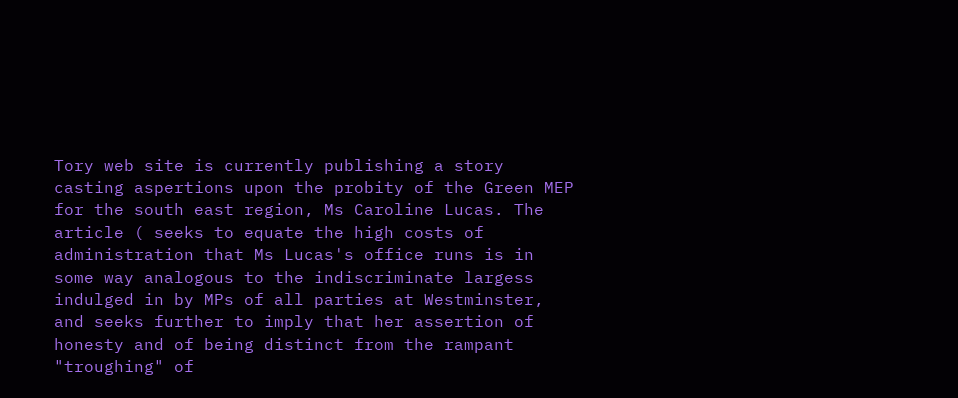Tory web site is currently publishing a story casting aspertions upon the probity of the Green MEP for the south east region, Ms Caroline Lucas. The article ( seeks to equate the high costs of administration that Ms Lucas's office runs is in some way analogous to the indiscriminate largess indulged in by MPs of all parties at Westminster, and seeks further to imply that her assertion of honesty and of being distinct from the rampant "troughing" of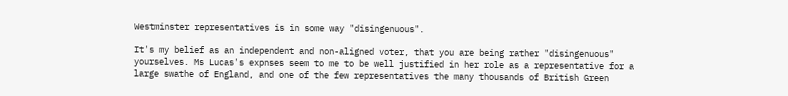Westminster representatives is in some way "disingenuous".

It's my belief as an independent and non-aligned voter, that you are being rather "disingenuous" yourselves. Ms Lucas's expnses seem to me to be well justified in her role as a representative for a large swathe of England, and one of the few representatives the many thousands of British Green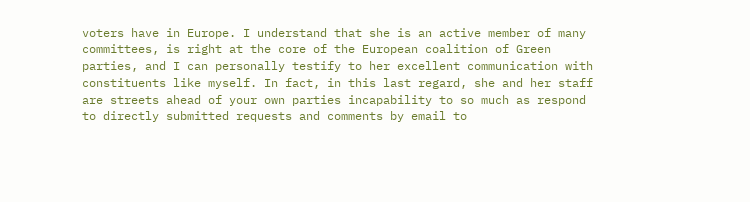voters have in Europe. I understand that she is an active member of many committees, is right at the core of the European coalition of Green parties, and I can personally testify to her excellent communication with constituents like myself. In fact, in this last regard, she and her staff are streets ahead of your own parties incapability to so much as respond to directly submitted requests and comments by email to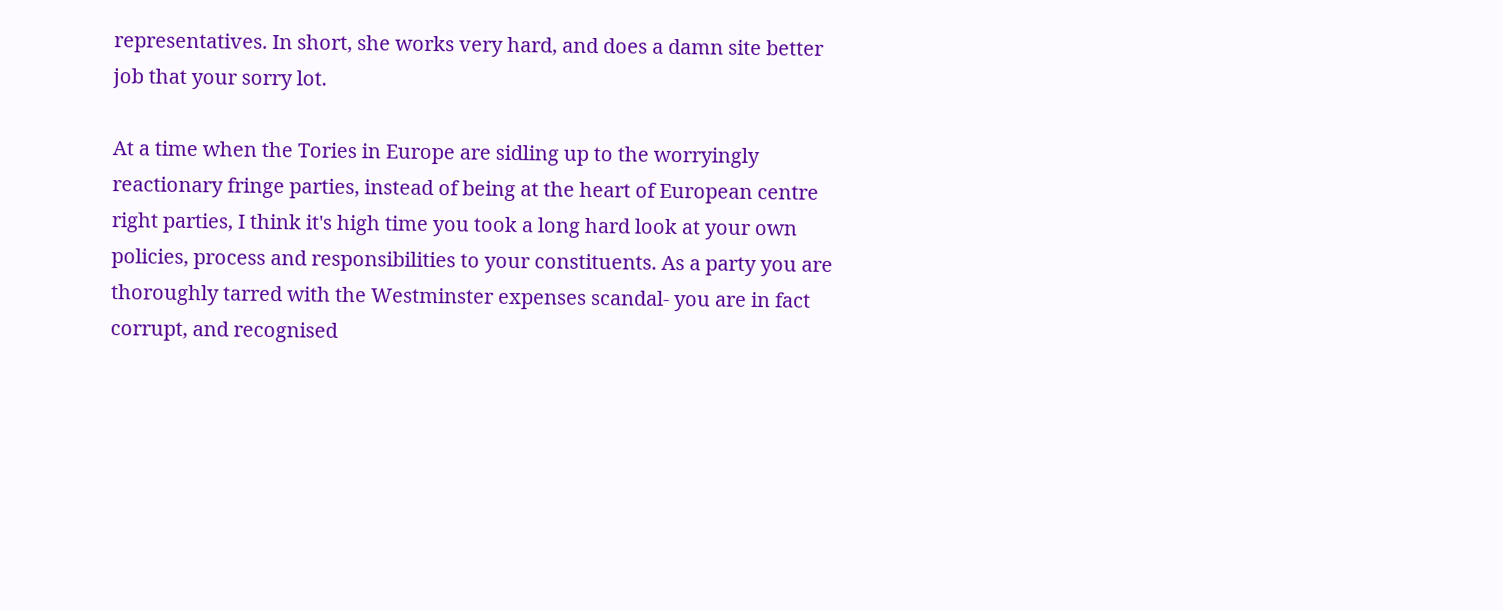representatives. In short, she works very hard, and does a damn site better job that your sorry lot.

At a time when the Tories in Europe are sidling up to the worryingly reactionary fringe parties, instead of being at the heart of European centre right parties, I think it's high time you took a long hard look at your own policies, process and responsibilities to your constituents. As a party you are thoroughly tarred with the Westminster expenses scandal- you are in fact corrupt, and recognised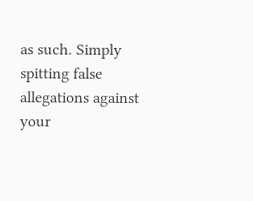as such. Simply spitting false allegations against your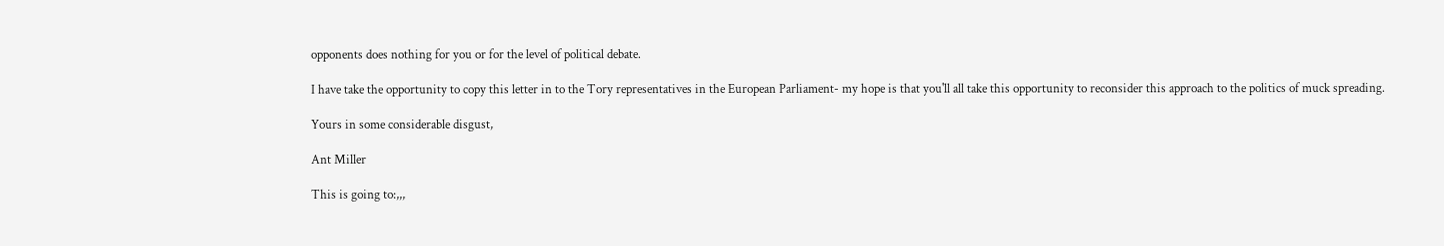opponents does nothing for you or for the level of political debate.

I have take the opportunity to copy this letter in to the Tory representatives in the European Parliament- my hope is that you'll all take this opportunity to reconsider this approach to the politics of muck spreading.

Yours in some considerable disgust,

Ant Miller

This is going to:,,,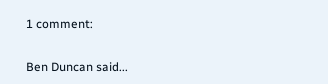1 comment:

Ben Duncan said...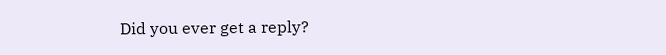Did you ever get a reply?